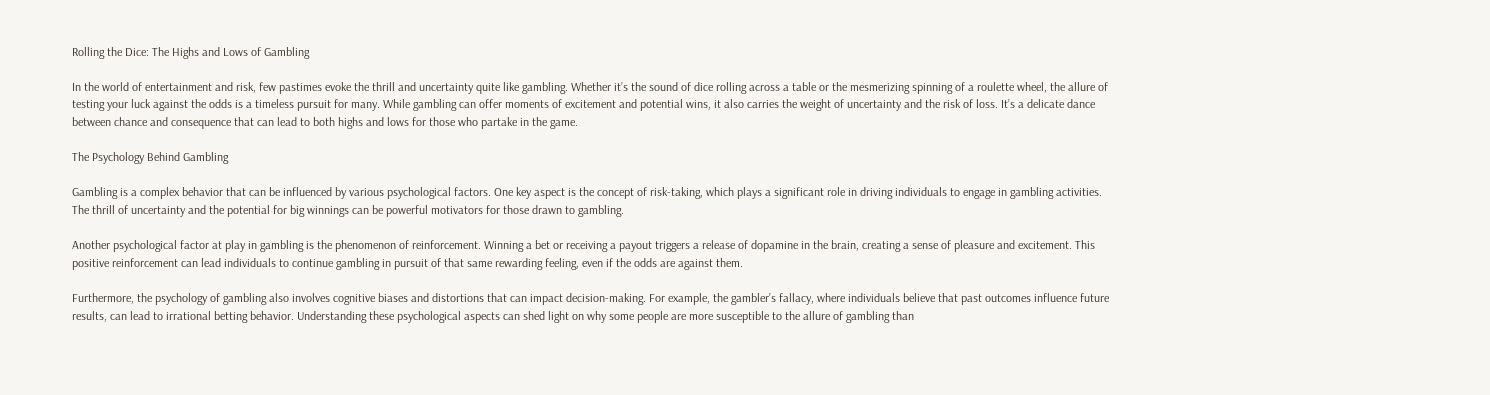Rolling the Dice: The Highs and Lows of Gambling

In the world of entertainment and risk, few pastimes evoke the thrill and uncertainty quite like gambling. Whether it’s the sound of dice rolling across a table or the mesmerizing spinning of a roulette wheel, the allure of testing your luck against the odds is a timeless pursuit for many. While gambling can offer moments of excitement and potential wins, it also carries the weight of uncertainty and the risk of loss. It’s a delicate dance between chance and consequence that can lead to both highs and lows for those who partake in the game.

The Psychology Behind Gambling

Gambling is a complex behavior that can be influenced by various psychological factors. One key aspect is the concept of risk-taking, which plays a significant role in driving individuals to engage in gambling activities. The thrill of uncertainty and the potential for big winnings can be powerful motivators for those drawn to gambling.

Another psychological factor at play in gambling is the phenomenon of reinforcement. Winning a bet or receiving a payout triggers a release of dopamine in the brain, creating a sense of pleasure and excitement. This positive reinforcement can lead individuals to continue gambling in pursuit of that same rewarding feeling, even if the odds are against them.

Furthermore, the psychology of gambling also involves cognitive biases and distortions that can impact decision-making. For example, the gambler’s fallacy, where individuals believe that past outcomes influence future results, can lead to irrational betting behavior. Understanding these psychological aspects can shed light on why some people are more susceptible to the allure of gambling than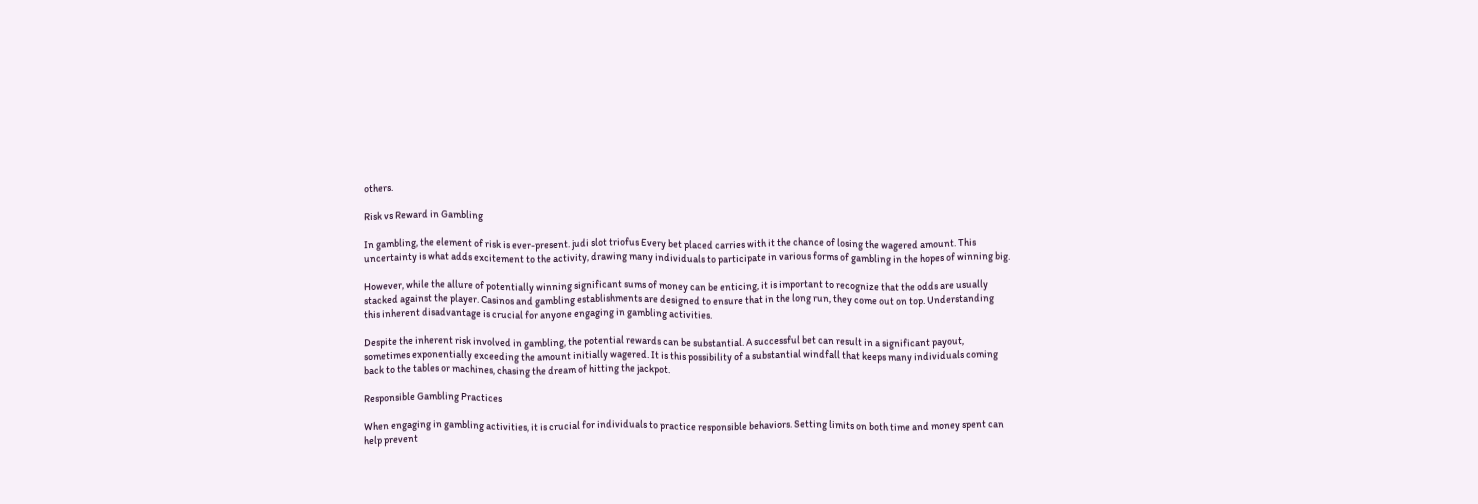others.

Risk vs Reward in Gambling

In gambling, the element of risk is ever-present. judi slot triofus Every bet placed carries with it the chance of losing the wagered amount. This uncertainty is what adds excitement to the activity, drawing many individuals to participate in various forms of gambling in the hopes of winning big.

However, while the allure of potentially winning significant sums of money can be enticing, it is important to recognize that the odds are usually stacked against the player. Casinos and gambling establishments are designed to ensure that in the long run, they come out on top. Understanding this inherent disadvantage is crucial for anyone engaging in gambling activities.

Despite the inherent risk involved in gambling, the potential rewards can be substantial. A successful bet can result in a significant payout, sometimes exponentially exceeding the amount initially wagered. It is this possibility of a substantial windfall that keeps many individuals coming back to the tables or machines, chasing the dream of hitting the jackpot.

Responsible Gambling Practices

When engaging in gambling activities, it is crucial for individuals to practice responsible behaviors. Setting limits on both time and money spent can help prevent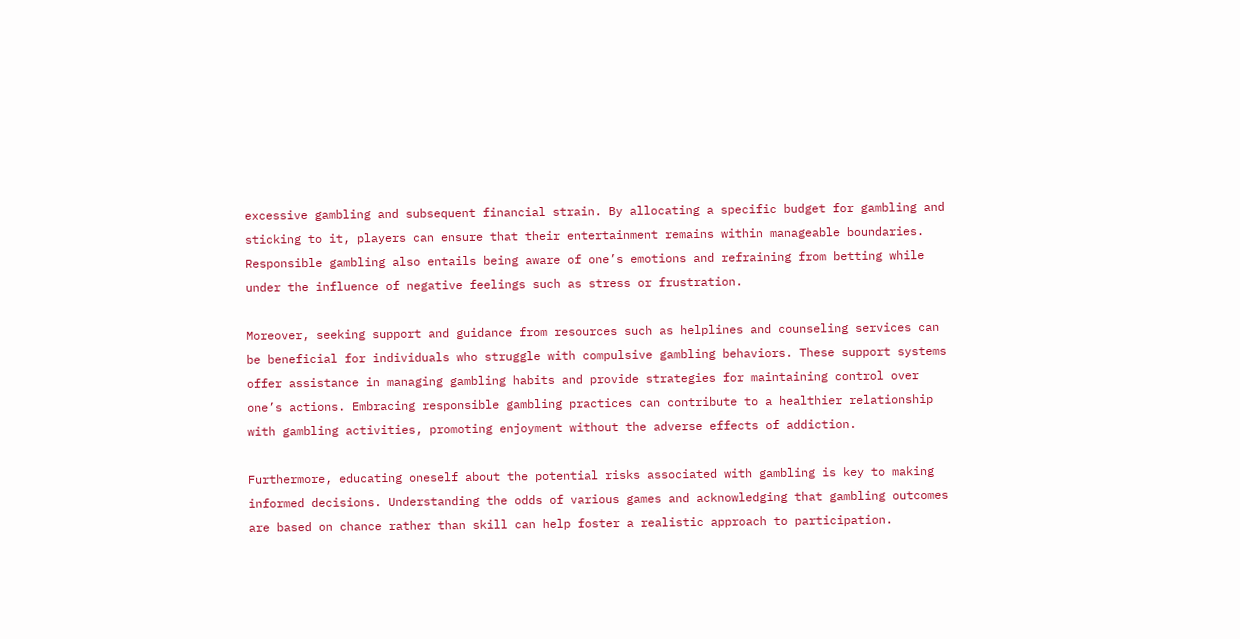excessive gambling and subsequent financial strain. By allocating a specific budget for gambling and sticking to it, players can ensure that their entertainment remains within manageable boundaries. Responsible gambling also entails being aware of one’s emotions and refraining from betting while under the influence of negative feelings such as stress or frustration.

Moreover, seeking support and guidance from resources such as helplines and counseling services can be beneficial for individuals who struggle with compulsive gambling behaviors. These support systems offer assistance in managing gambling habits and provide strategies for maintaining control over one’s actions. Embracing responsible gambling practices can contribute to a healthier relationship with gambling activities, promoting enjoyment without the adverse effects of addiction.

Furthermore, educating oneself about the potential risks associated with gambling is key to making informed decisions. Understanding the odds of various games and acknowledging that gambling outcomes are based on chance rather than skill can help foster a realistic approach to participation.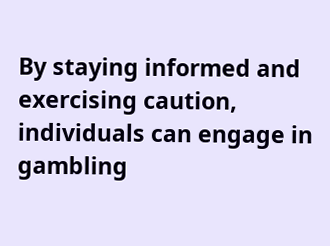By staying informed and exercising caution, individuals can engage in gambling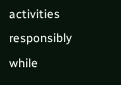activities responsibly while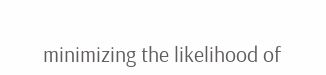minimizing the likelihood of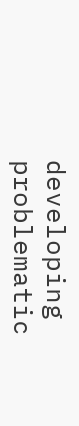developing problematic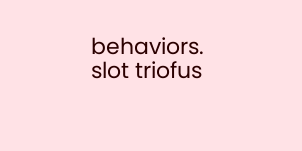behaviors. slot triofus